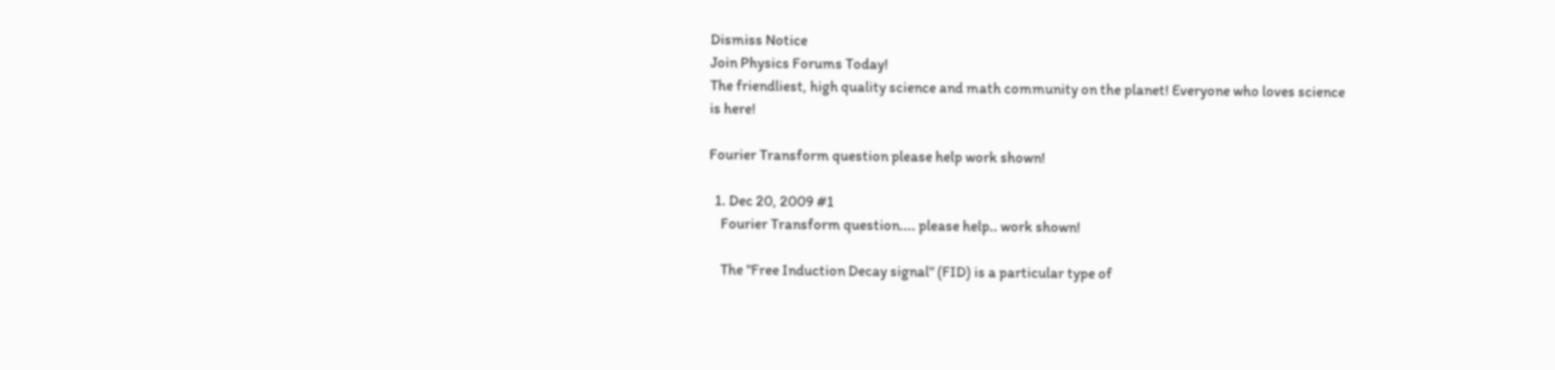Dismiss Notice
Join Physics Forums Today!
The friendliest, high quality science and math community on the planet! Everyone who loves science is here!

Fourier Transform question please help work shown!

  1. Dec 20, 2009 #1
    Fourier Transform question.... please help.. work shown!

    The "Free Induction Decay signal" (FID) is a particular type of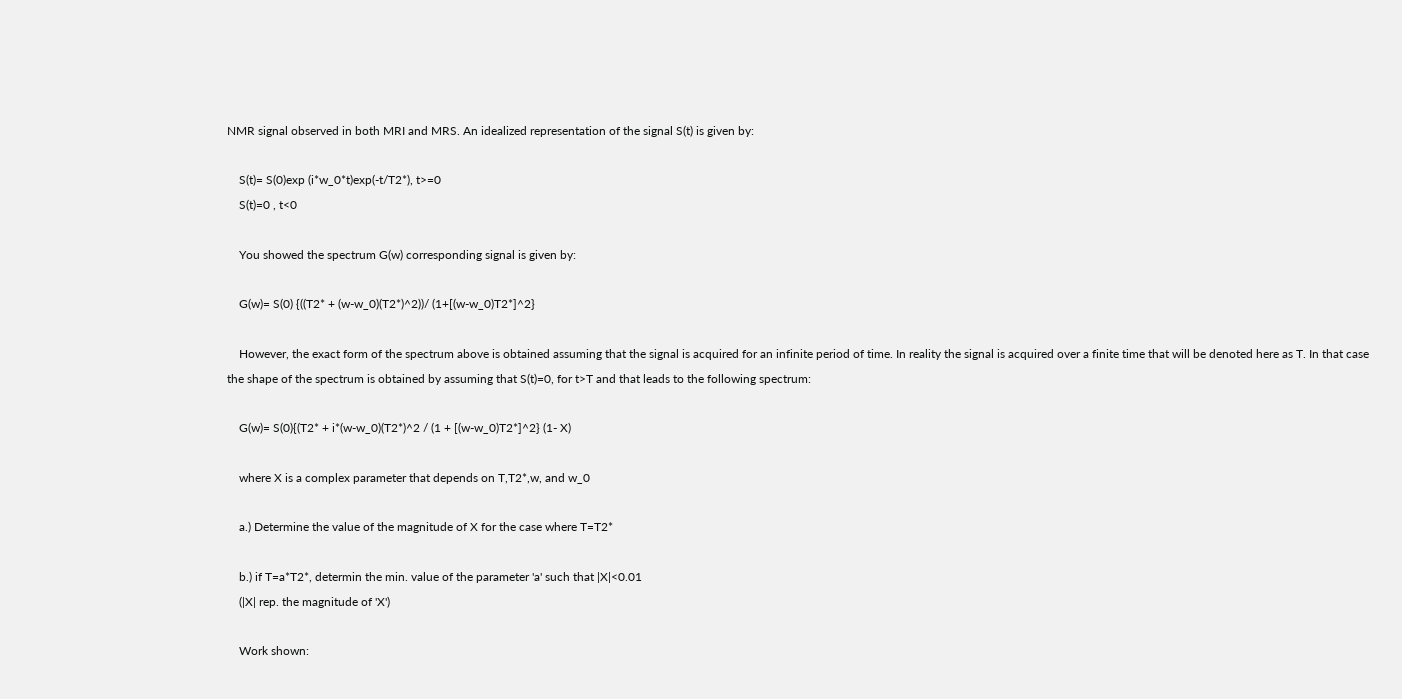NMR signal observed in both MRI and MRS. An idealized representation of the signal S(t) is given by:

    S(t)= S(0)exp (i*w_0*t)exp(-t/T2*), t>=0
    S(t)=0 , t<0

    You showed the spectrum G(w) corresponding signal is given by:

    G(w)= S(0) {((T2* + (w-w_0)(T2*)^2))/ (1+[(w-w_0)T2*]^2}

    However, the exact form of the spectrum above is obtained assuming that the signal is acquired for an infinite period of time. In reality the signal is acquired over a finite time that will be denoted here as T. In that case the shape of the spectrum is obtained by assuming that S(t)=0, for t>T and that leads to the following spectrum:

    G(w)= S(0){(T2* + i*(w-w_0)(T2*)^2 / (1 + [(w-w_0)T2*]^2} (1- X)

    where X is a complex parameter that depends on T,T2*,w, and w_0

    a.) Determine the value of the magnitude of X for the case where T=T2*

    b.) if T=a*T2*, determin the min. value of the parameter 'a' such that |X|<0.01
    (|X| rep. the magnitude of 'X')

    Work shown: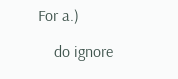For a.)

    do ignore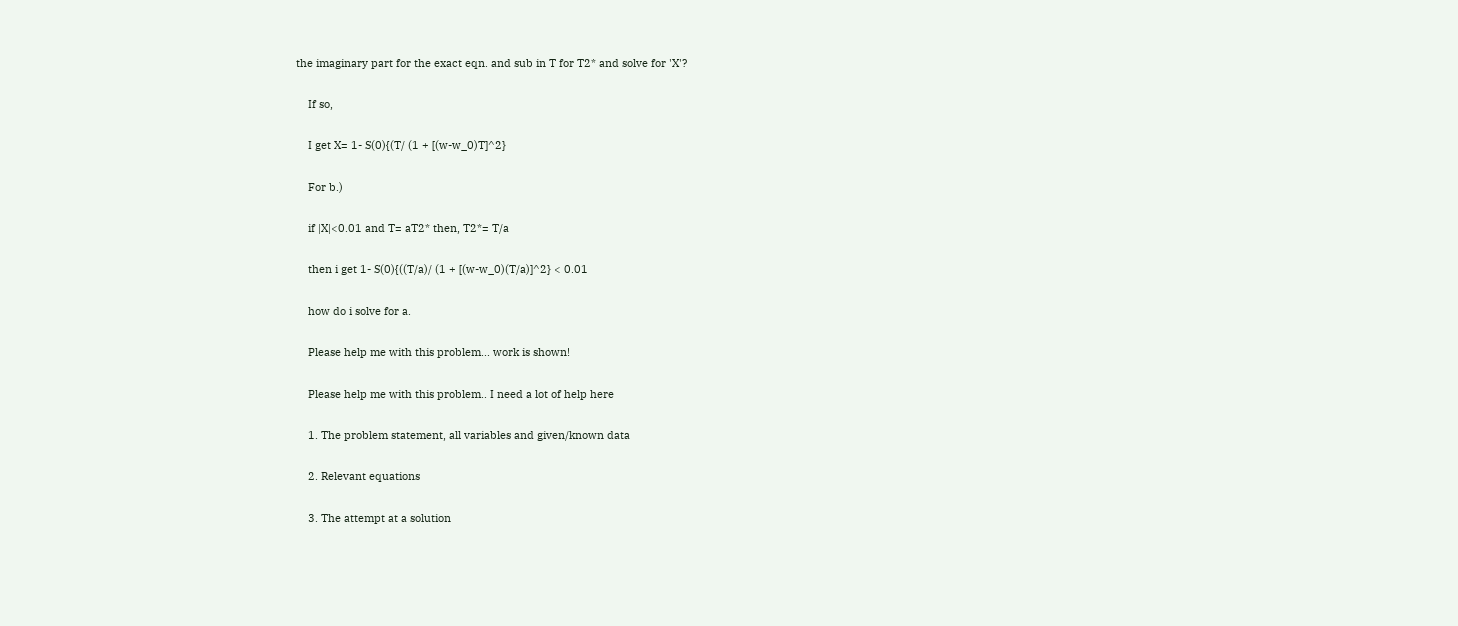the imaginary part for the exact eqn. and sub in T for T2* and solve for 'X'?

    If so,

    I get X= 1- S(0){(T/ (1 + [(w-w_0)T]^2}

    For b.)

    if |X|<0.01 and T= aT2* then, T2*= T/a

    then i get 1- S(0){((T/a)/ (1 + [(w-w_0)(T/a)]^2} < 0.01

    how do i solve for a.

    Please help me with this problem... work is shown!

    Please help me with this problem.. I need a lot of help here

    1. The problem statement, all variables and given/known data

    2. Relevant equations

    3. The attempt at a solution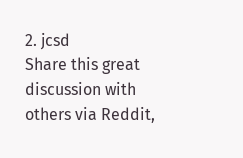2. jcsd
Share this great discussion with others via Reddit,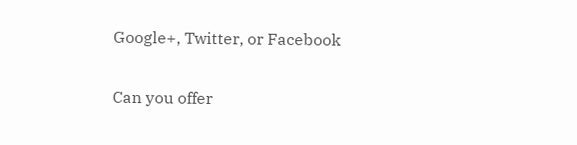Google+, Twitter, or Facebook

Can you offer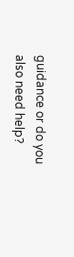guidance or do you also need help?